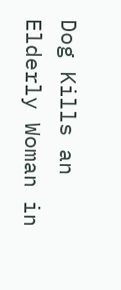Dog Kills an Elderly Woman in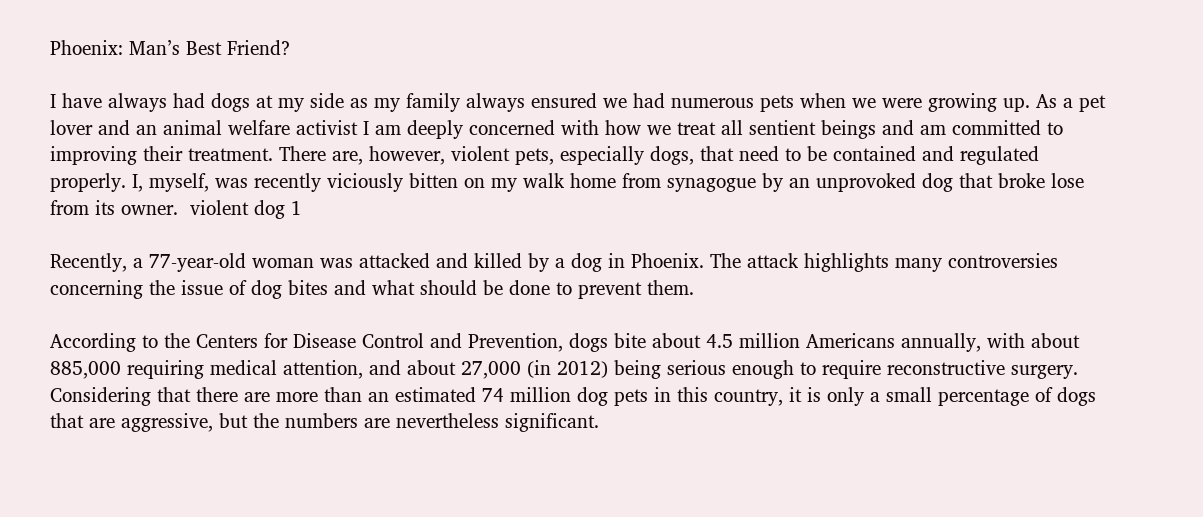Phoenix: Man’s Best Friend?

I have always had dogs at my side as my family always ensured we had numerous pets when we were growing up. As a pet lover and an animal welfare activist I am deeply concerned with how we treat all sentient beings and am committed to improving their treatment. There are, however, violent pets, especially dogs, that need to be contained and regulated properly. I, myself, was recently viciously bitten on my walk home from synagogue by an unprovoked dog that broke lose from its owner.  violent dog 1

Recently, a 77-year-old woman was attacked and killed by a dog in Phoenix. The attack highlights many controversies concerning the issue of dog bites and what should be done to prevent them.

According to the Centers for Disease Control and Prevention, dogs bite about 4.5 million Americans annually, with about 885,000 requiring medical attention, and about 27,000 (in 2012) being serious enough to require reconstructive surgery. Considering that there are more than an estimated 74 million dog pets in this country, it is only a small percentage of dogs that are aggressive, but the numbers are nevertheless significant.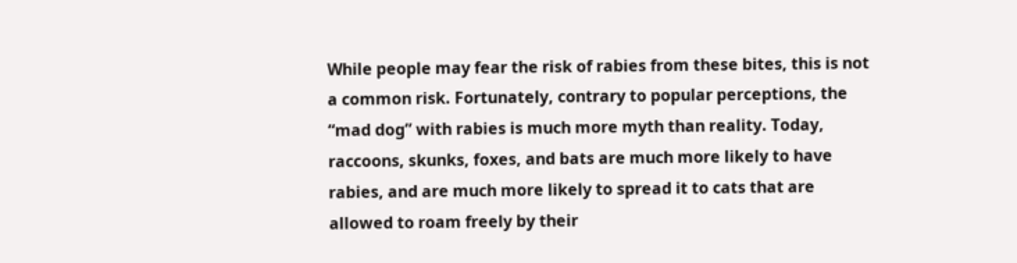While people may fear the risk of rabies from these bites, this is not a common risk. Fortunately, contrary to popular perceptions, the “mad dog” with rabies is much more myth than reality. Today, raccoons, skunks, foxes, and bats are much more likely to have rabies, and are much more likely to spread it to cats that are allowed to roam freely by their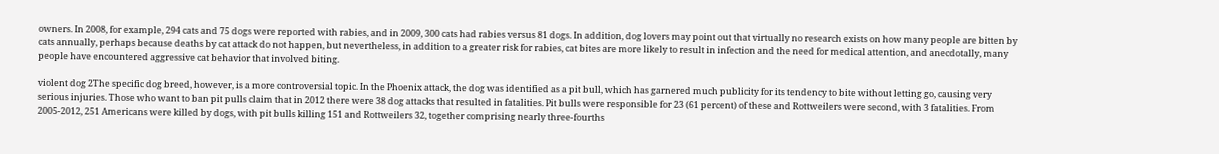owners. In 2008, for example, 294 cats and 75 dogs were reported with rabies, and in 2009, 300 cats had rabies versus 81 dogs. In addition, dog lovers may point out that virtually no research exists on how many people are bitten by cats annually, perhaps because deaths by cat attack do not happen, but nevertheless, in addition to a greater risk for rabies, cat bites are more likely to result in infection and the need for medical attention, and anecdotally, many people have encountered aggressive cat behavior that involved biting.

violent dog 2The specific dog breed, however, is a more controversial topic. In the Phoenix attack, the dog was identified as a pit bull, which has garnered much publicity for its tendency to bite without letting go, causing very serious injuries. Those who want to ban pit pulls claim that in 2012 there were 38 dog attacks that resulted in fatalities. Pit bulls were responsible for 23 (61 percent) of these and Rottweilers were second, with 3 fatalities. From 2005-2012, 251 Americans were killed by dogs, with pit bulls killing 151 and Rottweilers 32, together comprising nearly three-fourths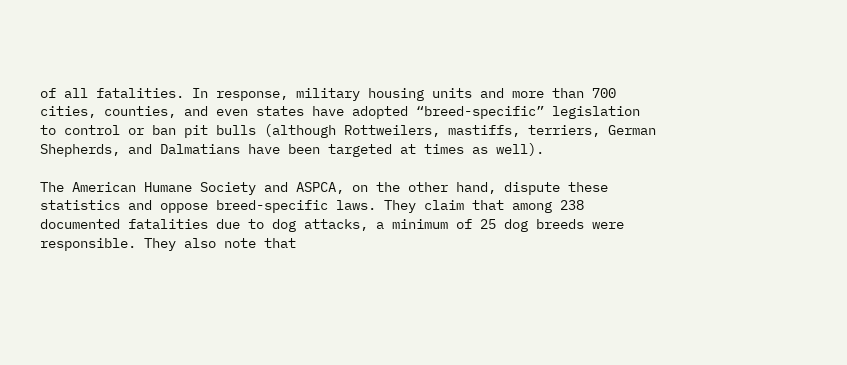of all fatalities. In response, military housing units and more than 700 cities, counties, and even states have adopted “breed-specific” legislation to control or ban pit bulls (although Rottweilers, mastiffs, terriers, German Shepherds, and Dalmatians have been targeted at times as well).

The American Humane Society and ASPCA, on the other hand, dispute these statistics and oppose breed-specific laws. They claim that among 238 documented fatalities due to dog attacks, a minimum of 25 dog breeds were responsible. They also note that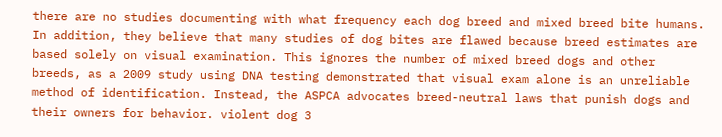there are no studies documenting with what frequency each dog breed and mixed breed bite humans. In addition, they believe that many studies of dog bites are flawed because breed estimates are based solely on visual examination. This ignores the number of mixed breed dogs and other breeds, as a 2009 study using DNA testing demonstrated that visual exam alone is an unreliable method of identification. Instead, the ASPCA advocates breed-neutral laws that punish dogs and their owners for behavior. violent dog 3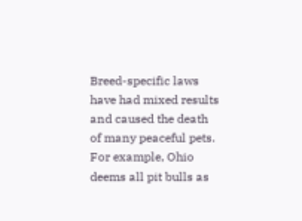Breed-specific laws have had mixed results and caused the death of many peaceful pets. For example, Ohio deems all pit bulls as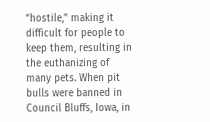“hostile,” making it difficult for people to keep them, resulting in the euthanizing of many pets. When pit bulls were banned in Council Bluffs, Iowa, in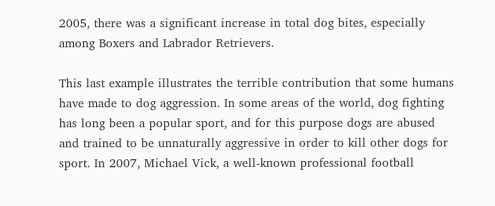2005, there was a significant increase in total dog bites, especially among Boxers and Labrador Retrievers.

This last example illustrates the terrible contribution that some humans have made to dog aggression. In some areas of the world, dog fighting has long been a popular sport, and for this purpose dogs are abused and trained to be unnaturally aggressive in order to kill other dogs for sport. In 2007, Michael Vick, a well-known professional football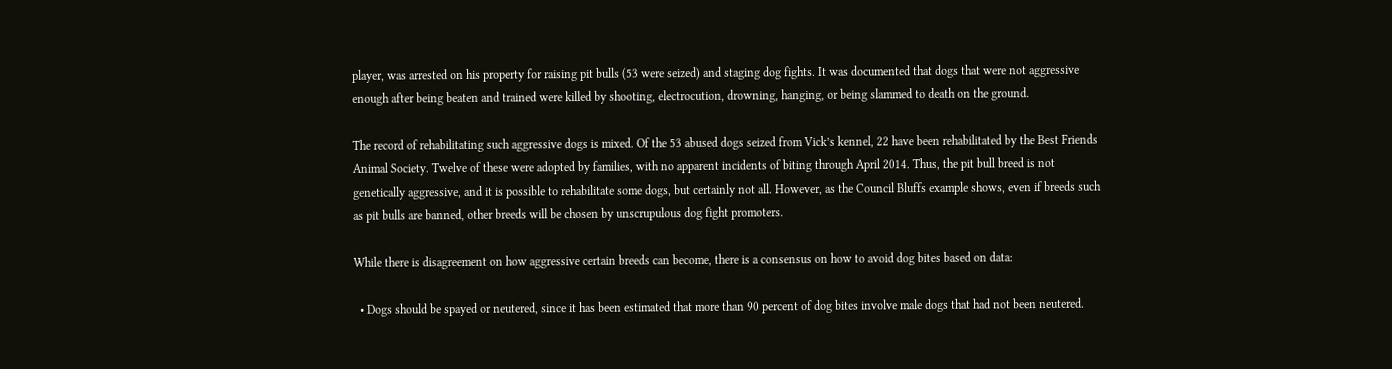player, was arrested on his property for raising pit bulls (53 were seized) and staging dog fights. It was documented that dogs that were not aggressive enough after being beaten and trained were killed by shooting, electrocution, drowning, hanging, or being slammed to death on the ground.

The record of rehabilitating such aggressive dogs is mixed. Of the 53 abused dogs seized from Vick’s kennel, 22 have been rehabilitated by the Best Friends Animal Society. Twelve of these were adopted by families, with no apparent incidents of biting through April 2014. Thus, the pit bull breed is not genetically aggressive, and it is possible to rehabilitate some dogs, but certainly not all. However, as the Council Bluffs example shows, even if breeds such as pit bulls are banned, other breeds will be chosen by unscrupulous dog fight promoters.

While there is disagreement on how aggressive certain breeds can become, there is a consensus on how to avoid dog bites based on data:

  • Dogs should be spayed or neutered, since it has been estimated that more than 90 percent of dog bites involve male dogs that had not been neutered.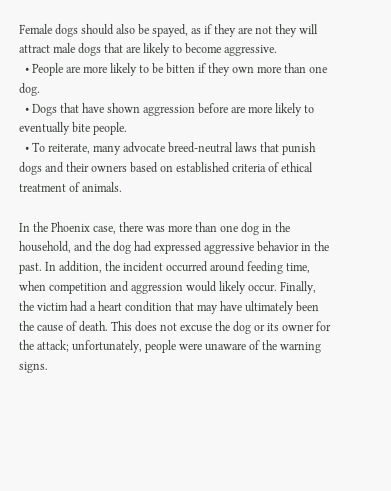Female dogs should also be spayed, as if they are not they will attract male dogs that are likely to become aggressive.
  • People are more likely to be bitten if they own more than one dog.
  • Dogs that have shown aggression before are more likely to eventually bite people.
  • To reiterate, many advocate breed-neutral laws that punish dogs and their owners based on established criteria of ethical treatment of animals.

In the Phoenix case, there was more than one dog in the household, and the dog had expressed aggressive behavior in the past. In addition, the incident occurred around feeding time, when competition and aggression would likely occur. Finally, the victim had a heart condition that may have ultimately been the cause of death. This does not excuse the dog or its owner for the attack; unfortunately, people were unaware of the warning signs.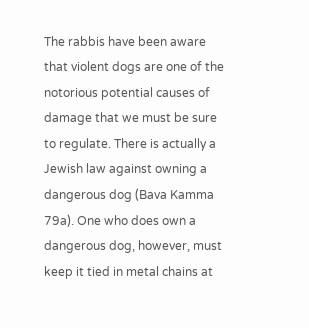The rabbis have been aware that violent dogs are one of the notorious potential causes of damage that we must be sure to regulate. There is actually a Jewish law against owning a dangerous dog (Bava Kamma 79a). One who does own a dangerous dog, however, must keep it tied in metal chains at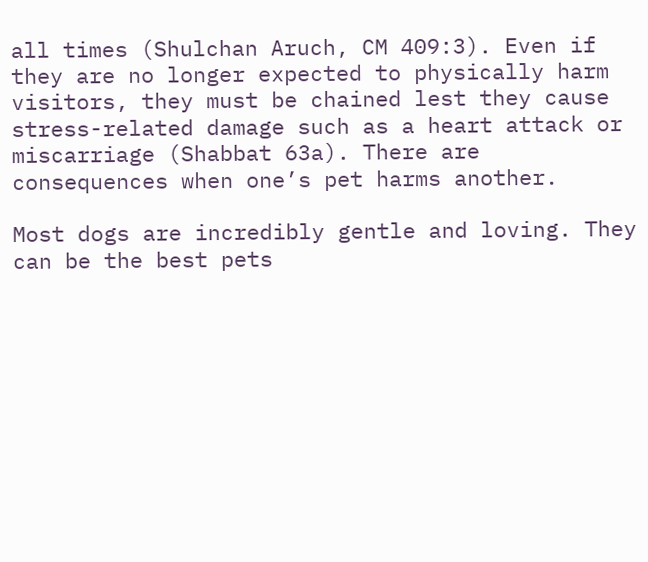all times (Shulchan Aruch, CM 409:3). Even if they are no longer expected to physically harm visitors, they must be chained lest they cause stress-related damage such as a heart attack or miscarriage (Shabbat 63a). There are consequences when one’s pet harms another.

Most dogs are incredibly gentle and loving. They can be the best pets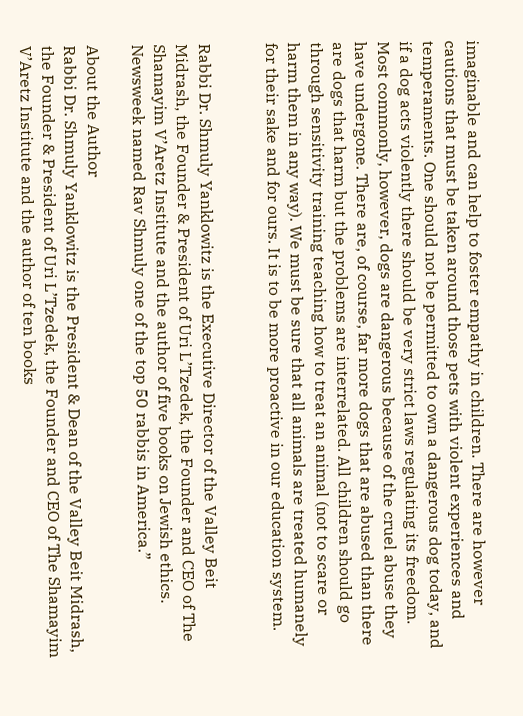imaginable and can help to foster empathy in children. There are however cautions that must be taken around those pets with violent experiences and temperaments. One should not be permitted to own a dangerous dog today, and if a dog acts violently there should be very strict laws regulating its freedom. Most commonly, however, dogs are dangerous because of the cruel abuse they have undergone. There are, of course, far more dogs that are abused than there are dogs that harm but the problems are interrelated. All children should go through sensitivity training teaching how to treat an animal (not to scare or harm them in any way). We must be sure that all animals are treated humanely for their sake and for ours. It is to be more proactive in our education system.


Rabbi Dr. Shmuly Yanklowitz is the Executive Director of the Valley Beit Midrash, the Founder & President of Uri L’Tzedek, the Founder and CEO of The Shamayim V’Aretz Institute and the author of five books on Jewish ethics.  Newsweek named Rav Shmuly one of the top 50 rabbis in America.”

About the Author
Rabbi Dr. Shmuly Yanklowitz is the President & Dean of the Valley Beit Midrash, the Founder & President of Uri L’Tzedek, the Founder and CEO of The Shamayim V’Aretz Institute and the author of ten books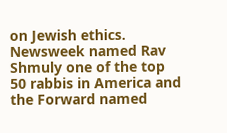on Jewish ethics. Newsweek named Rav Shmuly one of the top 50 rabbis in America and the Forward named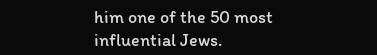him one of the 50 most influential Jews.